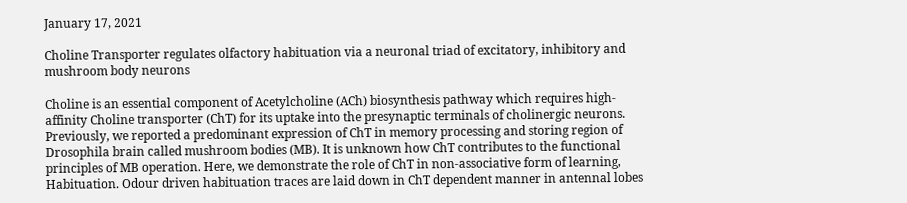January 17, 2021

Choline Transporter regulates olfactory habituation via a neuronal triad of excitatory, inhibitory and mushroom body neurons

Choline is an essential component of Acetylcholine (ACh) biosynthesis pathway which requires high-affinity Choline transporter (ChT) for its uptake into the presynaptic terminals of cholinergic neurons. Previously, we reported a predominant expression of ChT in memory processing and storing region of Drosophila brain called mushroom bodies (MB). It is unknown how ChT contributes to the functional principles of MB operation. Here, we demonstrate the role of ChT in non-associative form of learning, Habituation. Odour driven habituation traces are laid down in ChT dependent manner in antennal lobes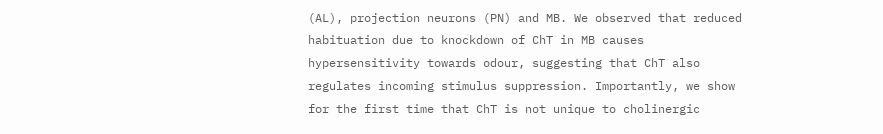(AL), projection neurons (PN) and MB. We observed that reduced habituation due to knockdown of ChT in MB causes hypersensitivity towards odour, suggesting that ChT also regulates incoming stimulus suppression. Importantly, we show for the first time that ChT is not unique to cholinergic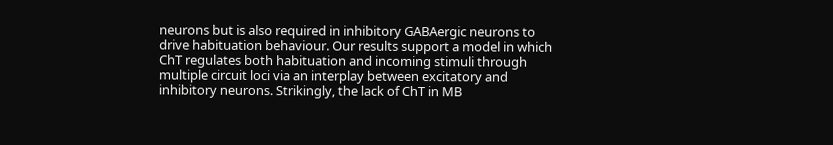neurons but is also required in inhibitory GABAergic neurons to drive habituation behaviour. Our results support a model in which ChT regulates both habituation and incoming stimuli through multiple circuit loci via an interplay between excitatory and inhibitory neurons. Strikingly, the lack of ChT in MB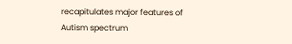recapitulates major features of Autism spectrum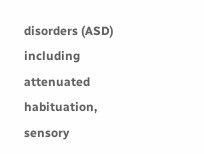disorders (ASD) including attenuated habituation, sensory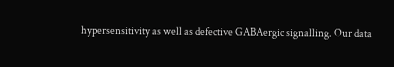hypersensitivity as well as defective GABAergic signalling. Our data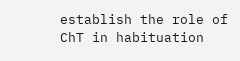establish the role of ChT in habituation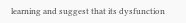learning and suggest that its dysfunction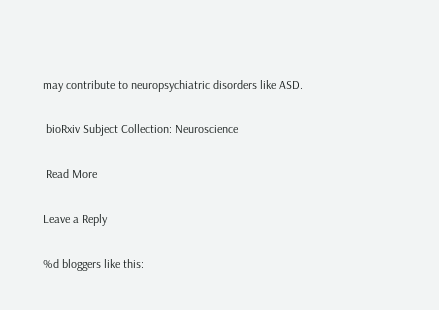may contribute to neuropsychiatric disorders like ASD.

 bioRxiv Subject Collection: Neuroscience

 Read More

Leave a Reply

%d bloggers like this: